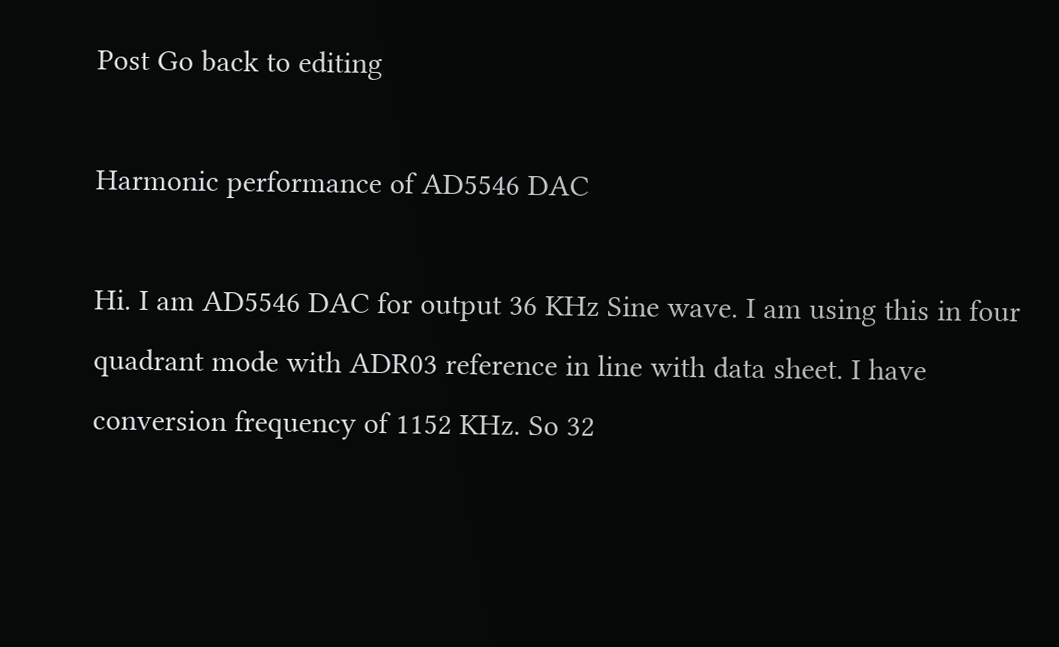Post Go back to editing

Harmonic performance of AD5546 DAC

Hi. I am AD5546 DAC for output 36 KHz Sine wave. I am using this in four quadrant mode with ADR03 reference in line with data sheet. I have conversion frequency of 1152 KHz. So 32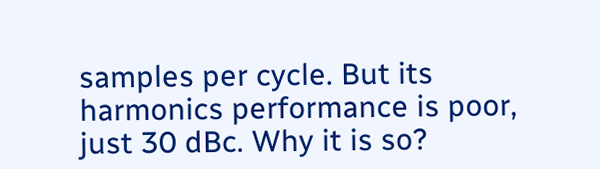samples per cycle. But its harmonics performance is poor, just 30 dBc. Why it is so?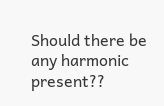Should there be any harmonic present??